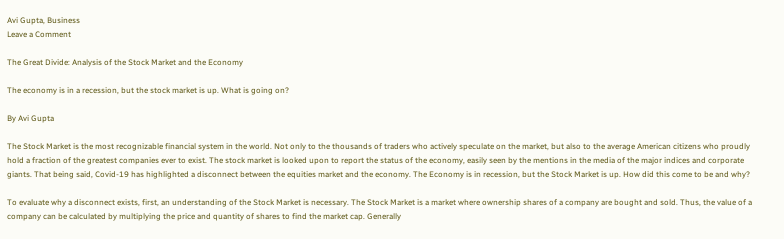Avi Gupta, Business
Leave a Comment

The Great Divide: Analysis of the Stock Market and the Economy

The economy is in a recession, but the stock market is up. What is going on?

By Avi Gupta

The Stock Market is the most recognizable financial system in the world. Not only to the thousands of traders who actively speculate on the market, but also to the average American citizens who proudly hold a fraction of the greatest companies ever to exist. The stock market is looked upon to report the status of the economy, easily seen by the mentions in the media of the major indices and corporate giants. That being said, Covid-19 has highlighted a disconnect between the equities market and the economy. The Economy is in recession, but the Stock Market is up. How did this come to be and why?

To evaluate why a disconnect exists, first, an understanding of the Stock Market is necessary. The Stock Market is a market where ownership shares of a company are bought and sold. Thus, the value of a company can be calculated by multiplying the price and quantity of shares to find the market cap. Generally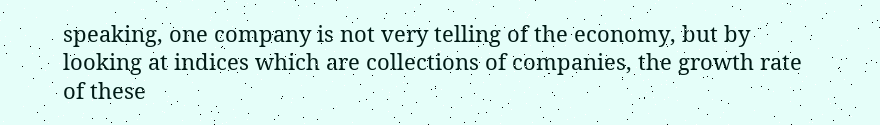speaking, one company is not very telling of the economy, but by looking at indices which are collections of companies, the growth rate of these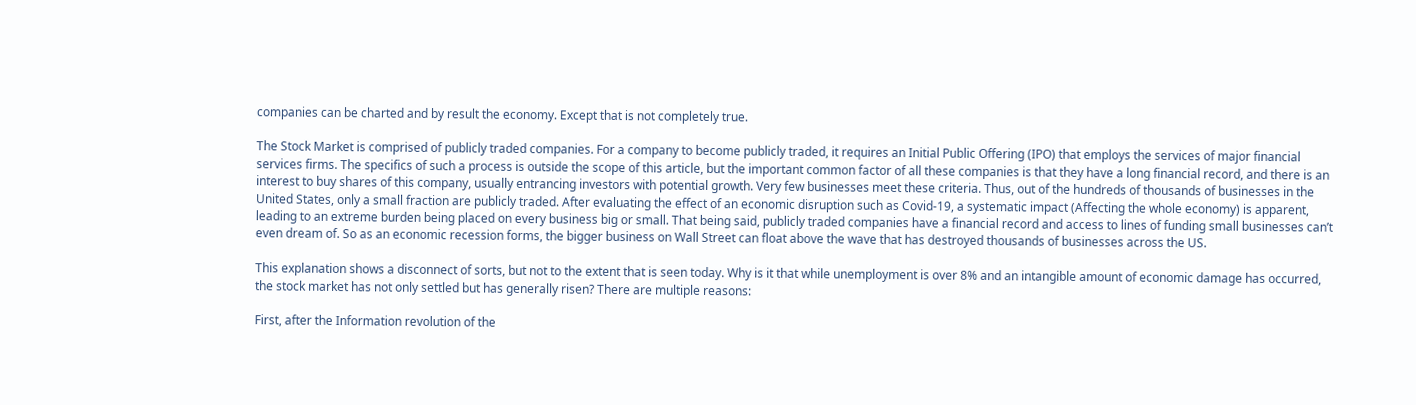companies can be charted and by result the economy. Except that is not completely true.

The Stock Market is comprised of publicly traded companies. For a company to become publicly traded, it requires an Initial Public Offering (IPO) that employs the services of major financial services firms. The specifics of such a process is outside the scope of this article, but the important common factor of all these companies is that they have a long financial record, and there is an interest to buy shares of this company, usually entrancing investors with potential growth. Very few businesses meet these criteria. Thus, out of the hundreds of thousands of businesses in the United States, only a small fraction are publicly traded. After evaluating the effect of an economic disruption such as Covid-19, a systematic impact (Affecting the whole economy) is apparent, leading to an extreme burden being placed on every business big or small. That being said, publicly traded companies have a financial record and access to lines of funding small businesses can’t even dream of. So as an economic recession forms, the bigger business on Wall Street can float above the wave that has destroyed thousands of businesses across the US.

This explanation shows a disconnect of sorts, but not to the extent that is seen today. Why is it that while unemployment is over 8% and an intangible amount of economic damage has occurred, the stock market has not only settled but has generally risen? There are multiple reasons:

First, after the Information revolution of the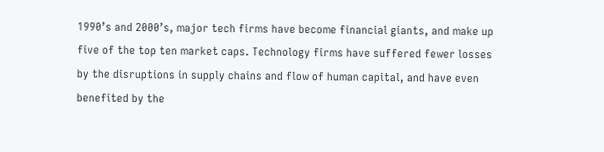1990’s and 2000’s, major tech firms have become financial giants, and make up five of the top ten market caps. Technology firms have suffered fewer losses by the disruptions in supply chains and flow of human capital, and have even benefited by the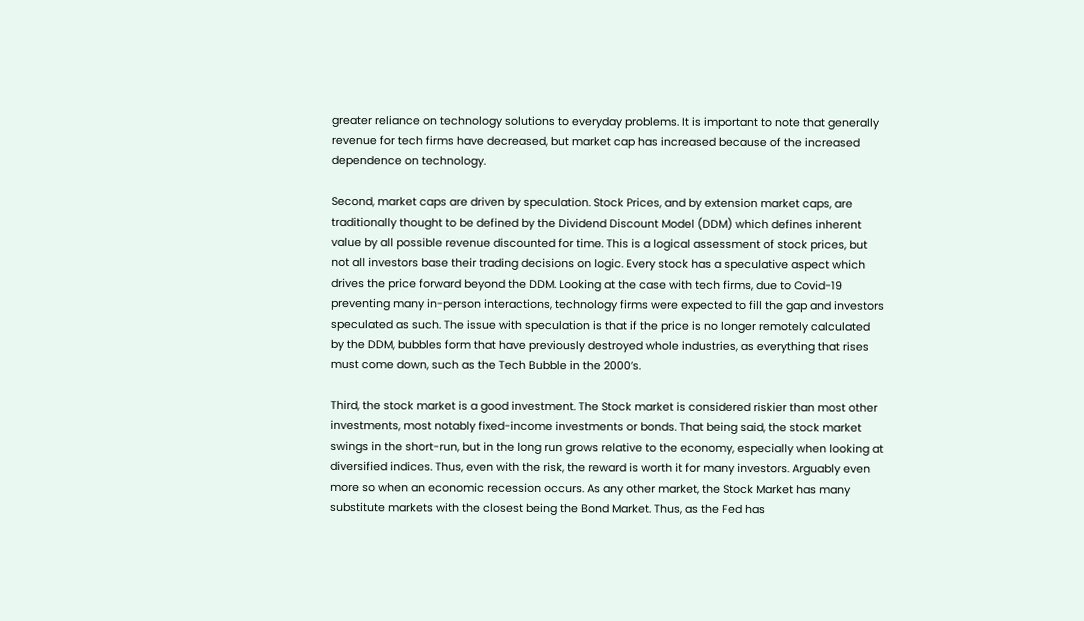greater reliance on technology solutions to everyday problems. It is important to note that generally revenue for tech firms have decreased, but market cap has increased because of the increased dependence on technology.

Second, market caps are driven by speculation. Stock Prices, and by extension market caps, are traditionally thought to be defined by the Dividend Discount Model (DDM) which defines inherent value by all possible revenue discounted for time. This is a logical assessment of stock prices, but not all investors base their trading decisions on logic. Every stock has a speculative aspect which drives the price forward beyond the DDM. Looking at the case with tech firms, due to Covid-19 preventing many in-person interactions, technology firms were expected to fill the gap and investors speculated as such. The issue with speculation is that if the price is no longer remotely calculated by the DDM, bubbles form that have previously destroyed whole industries, as everything that rises must come down, such as the Tech Bubble in the 2000’s.

Third, the stock market is a good investment. The Stock market is considered riskier than most other investments, most notably fixed-income investments or bonds. That being said, the stock market swings in the short-run, but in the long run grows relative to the economy, especially when looking at diversified indices. Thus, even with the risk, the reward is worth it for many investors. Arguably even more so when an economic recession occurs. As any other market, the Stock Market has many substitute markets with the closest being the Bond Market. Thus, as the Fed has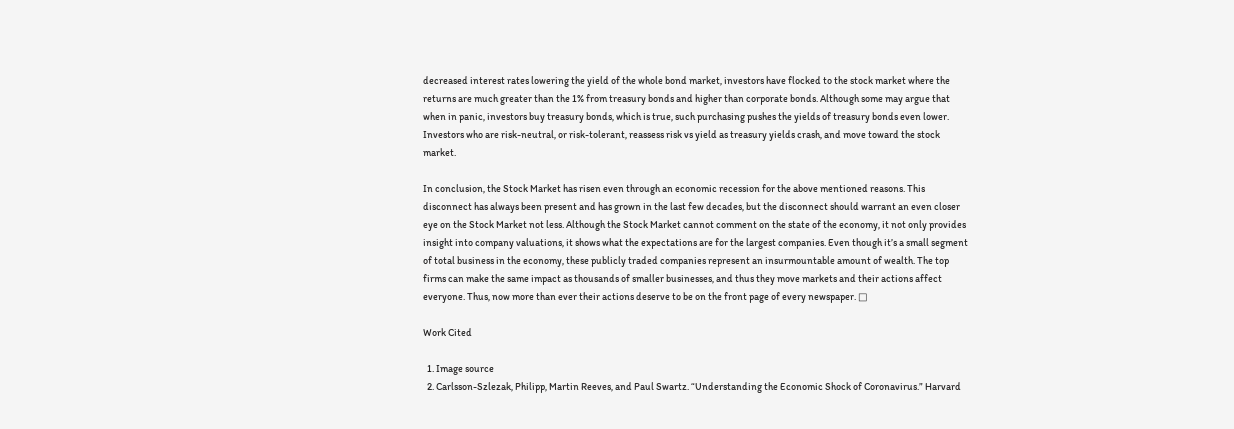decreased interest rates lowering the yield of the whole bond market, investors have flocked to the stock market where the returns are much greater than the 1% from treasury bonds and higher than corporate bonds. Although some may argue that when in panic, investors buy treasury bonds, which is true, such purchasing pushes the yields of treasury bonds even lower. Investors who are risk-neutral, or risk-tolerant, reassess risk vs yield as treasury yields crash, and move toward the stock market.

In conclusion, the Stock Market has risen even through an economic recession for the above mentioned reasons. This disconnect has always been present and has grown in the last few decades, but the disconnect should warrant an even closer eye on the Stock Market not less. Although the Stock Market cannot comment on the state of the economy, it not only provides insight into company valuations, it shows what the expectations are for the largest companies. Even though it’s a small segment of total business in the economy, these publicly traded companies represent an insurmountable amount of wealth. The top firms can make the same impact as thousands of smaller businesses, and thus they move markets and their actions affect everyone. Thus, now more than ever their actions deserve to be on the front page of every newspaper. □

Work Cited

  1. Image source
  2. Carlsson-Szlezak, Philipp, Martin Reeves, and Paul Swartz. “Understanding the Economic Shock of Coronavirus.” Harvard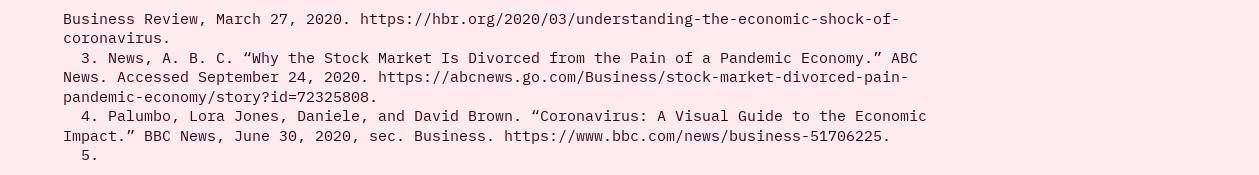Business Review, March 27, 2020. https://hbr.org/2020/03/understanding-the-economic-shock-of-coronavirus.
  3. News, A. B. C. “Why the Stock Market Is Divorced from the Pain of a Pandemic Economy.” ABC News. Accessed September 24, 2020. https://abcnews.go.com/Business/stock-market-divorced-pain-pandemic-economy/story?id=72325808.
  4. Palumbo, Lora Jones, Daniele, and David Brown. “Coronavirus: A Visual Guide to the Economic Impact.” BBC News, June 30, 2020, sec. Business. https://www.bbc.com/news/business-51706225.
  5.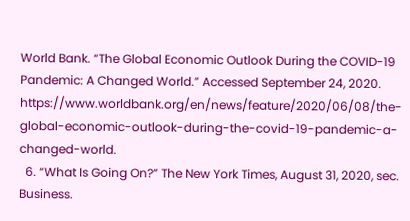World Bank. “The Global Economic Outlook During the COVID-19 Pandemic: A Changed World.” Accessed September 24, 2020. https://www.worldbank.org/en/news/feature/2020/06/08/the-global-economic-outlook-during-the-covid-19-pandemic-a-changed-world.
  6. “What Is Going On?” The New York Times, August 31, 2020, sec. Business.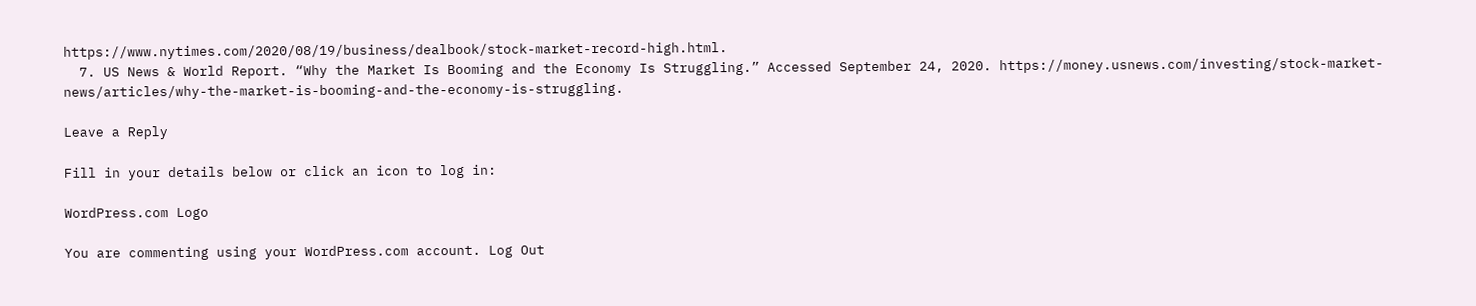https://www.nytimes.com/2020/08/19/business/dealbook/stock-market-record-high.html.
  7. US News & World Report. “Why the Market Is Booming and the Economy Is Struggling.” Accessed September 24, 2020. https://money.usnews.com/investing/stock-market-news/articles/why-the-market-is-booming-and-the-economy-is-struggling.

Leave a Reply

Fill in your details below or click an icon to log in:

WordPress.com Logo

You are commenting using your WordPress.com account. Log Out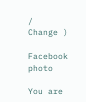/  Change )

Facebook photo

You are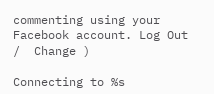commenting using your Facebook account. Log Out /  Change )

Connecting to %s